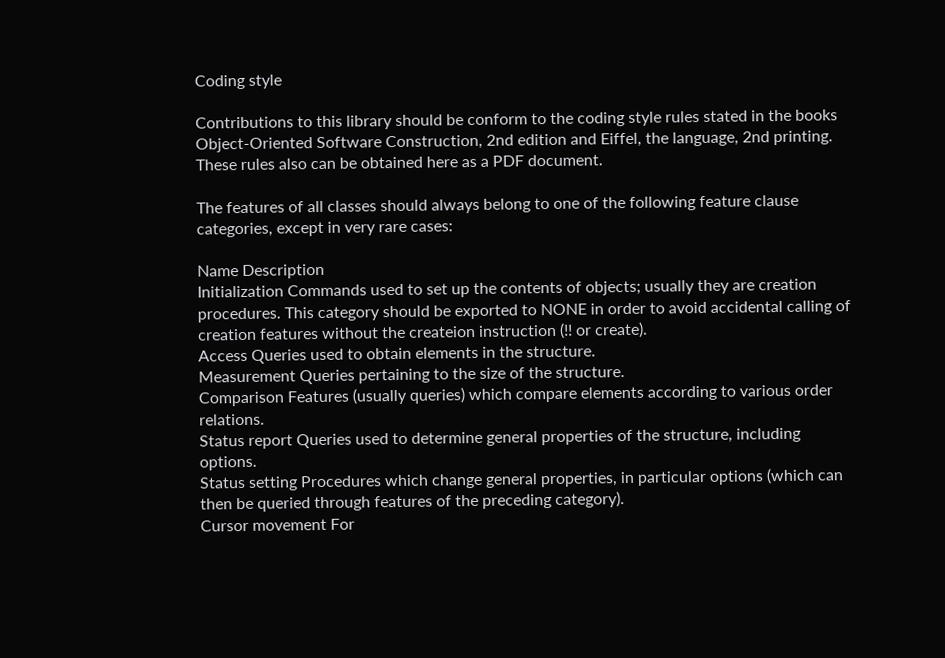Coding style

Contributions to this library should be conform to the coding style rules stated in the books Object-Oriented Software Construction, 2nd edition and Eiffel, the language, 2nd printing. These rules also can be obtained here as a PDF document.

The features of all classes should always belong to one of the following feature clause categories, except in very rare cases:

Name Description
Initialization Commands used to set up the contents of objects; usually they are creation procedures. This category should be exported to NONE in order to avoid accidental calling of creation features without the createion instruction (!! or create).
Access Queries used to obtain elements in the structure.
Measurement Queries pertaining to the size of the structure.
Comparison Features (usually queries) which compare elements according to various order relations.
Status report Queries used to determine general properties of the structure, including options.
Status setting Procedures which change general properties, in particular options (which can then be queried through features of the preceding category).
Cursor movement For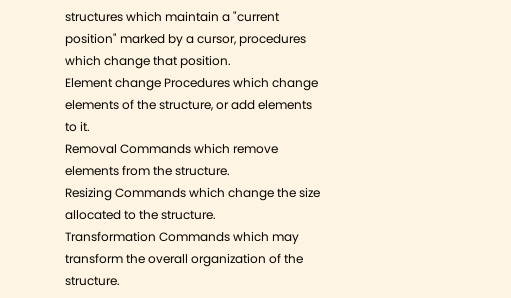structures which maintain a "current position" marked by a cursor, procedures which change that position.
Element change Procedures which change elements of the structure, or add elements to it.
Removal Commands which remove elements from the structure.
Resizing Commands which change the size allocated to the structure.
Transformation Commands which may transform the overall organization of the structure.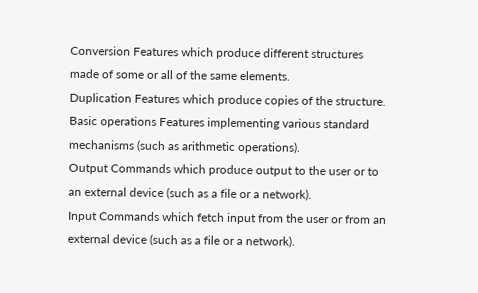Conversion Features which produce different structures made of some or all of the same elements.
Duplication Features which produce copies of the structure.
Basic operations Features implementing various standard mechanisms (such as arithmetic operations).
Output Commands which produce output to the user or to an external device (such as a file or a network).
Input Commands which fetch input from the user or from an external device (such as a file or a network).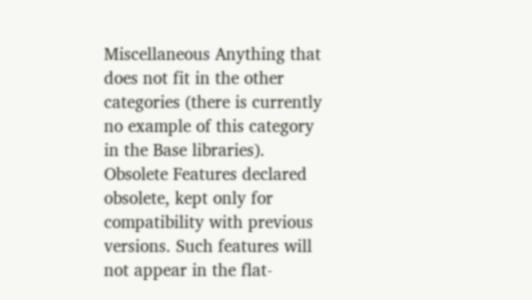Miscellaneous Anything that does not fit in the other categories (there is currently no example of this category in the Base libraries).
Obsolete Features declared obsolete, kept only for compatibility with previous versions. Such features will not appear in the flat-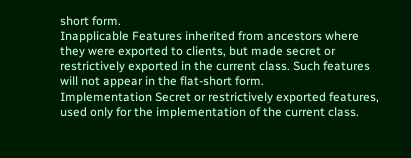short form.
Inapplicable Features inherited from ancestors where they were exported to clients, but made secret or restrictively exported in the current class. Such features will not appear in the flat-short form.
Implementation Secret or restrictively exported features, used only for the implementation of the current class.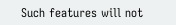Such features will not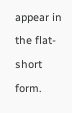appear in the flat-short form.